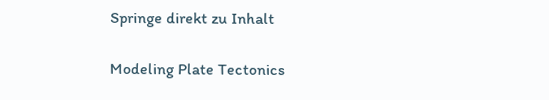Springe direkt zu Inhalt

Modeling Plate Tectonics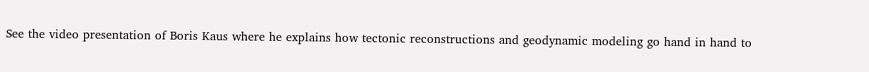See the video presentation of Boris Kaus where he explains how tectonic reconstructions and geodynamic modeling go hand in hand to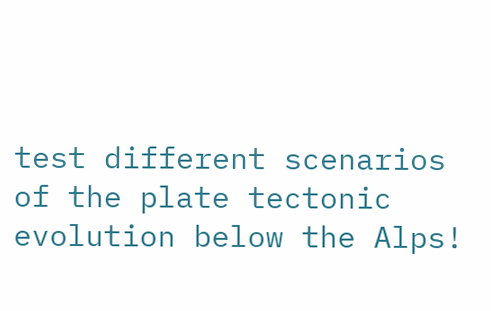test different scenarios of the plate tectonic evolution below the Alps!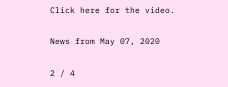Click here for the video.

News from May 07, 2020

2 / 4